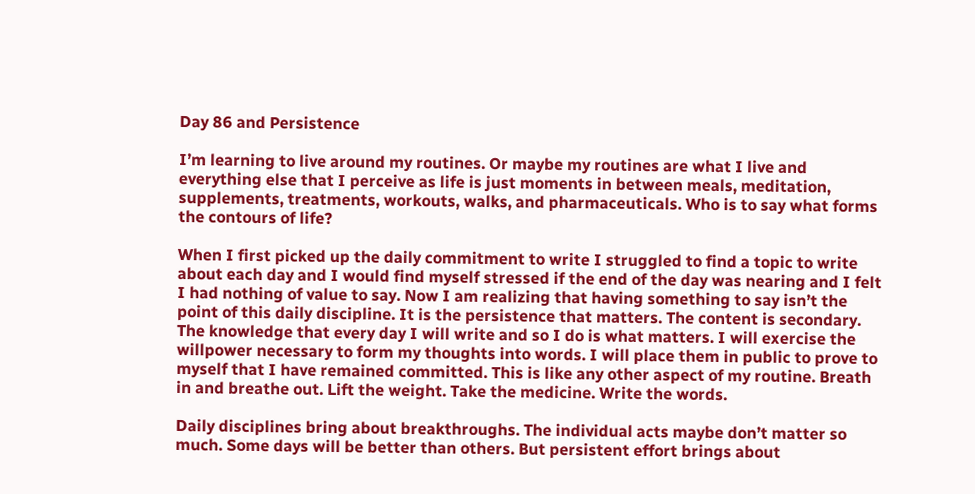Day 86 and Persistence

I’m learning to live around my routines. Or maybe my routines are what I live and everything else that I perceive as life is just moments in between meals, meditation, supplements, treatments, workouts, walks, and pharmaceuticals. Who is to say what forms the contours of life?

When I first picked up the daily commitment to write I struggled to find a topic to write about each day and I would find myself stressed if the end of the day was nearing and I felt I had nothing of value to say. Now I am realizing that having something to say isn’t the point of this daily discipline. It is the persistence that matters. The content is secondary. The knowledge that every day I will write and so I do is what matters. I will exercise the willpower necessary to form my thoughts into words. I will place them in public to prove to myself that I have remained committed. This is like any other aspect of my routine. Breath in and breathe out. Lift the weight. Take the medicine. Write the words.

Daily disciplines bring about breakthroughs. The individual acts maybe don’t matter so much. Some days will be better than others. But persistent effort brings about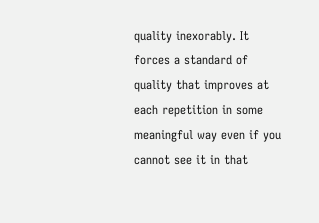quality inexorably. It forces a standard of quality that improves at each repetition in some meaningful way even if you cannot see it in that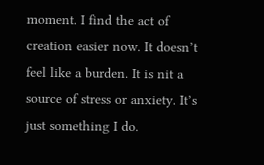moment. I find the act of creation easier now. It doesn’t feel like a burden. It is nit a source of stress or anxiety. It’s just something I do.